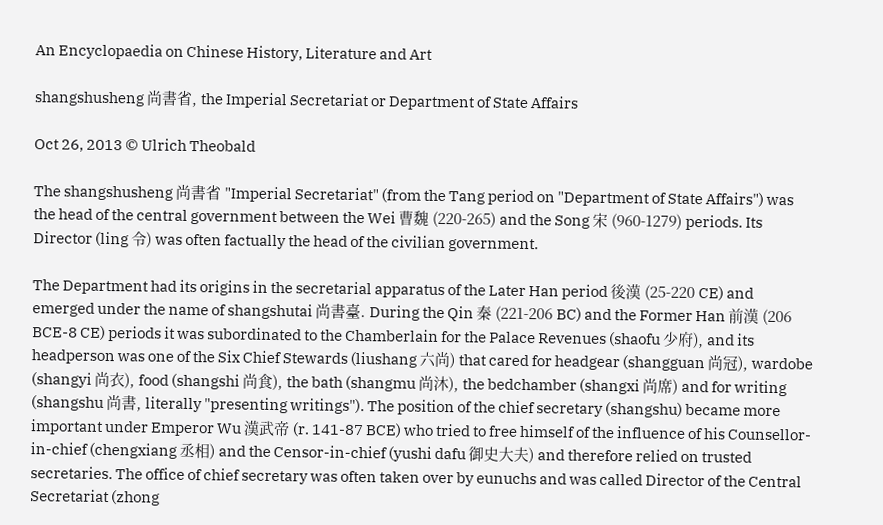An Encyclopaedia on Chinese History, Literature and Art

shangshusheng 尚書省, the Imperial Secretariat or Department of State Affairs

Oct 26, 2013 © Ulrich Theobald

The shangshusheng 尚書省 "Imperial Secretariat" (from the Tang period on "Department of State Affairs") was the head of the central government between the Wei 曹魏 (220-265) and the Song 宋 (960-1279) periods. Its Director (ling 令) was often factually the head of the civilian government.

The Department had its origins in the secretarial apparatus of the Later Han period 後漢 (25-220 CE) and emerged under the name of shangshutai 尚書臺. During the Qin 秦 (221-206 BC) and the Former Han 前漢 (206 BCE-8 CE) periods it was subordinated to the Chamberlain for the Palace Revenues (shaofu 少府), and its headperson was one of the Six Chief Stewards (liushang 六尚) that cared for headgear (shangguan 尚冠), wardobe (shangyi 尚衣), food (shangshi 尚食), the bath (shangmu 尚沐), the bedchamber (shangxi 尚席) and for writing (shangshu 尚書, literally "presenting writings"). The position of the chief secretary (shangshu) became more important under Emperor Wu 漢武帝 (r. 141-87 BCE) who tried to free himself of the influence of his Counsellor-in-chief (chengxiang 丞相) and the Censor-in-chief (yushi dafu 御史大夫) and therefore relied on trusted secretaries. The office of chief secretary was often taken over by eunuchs and was called Director of the Central Secretariat (zhong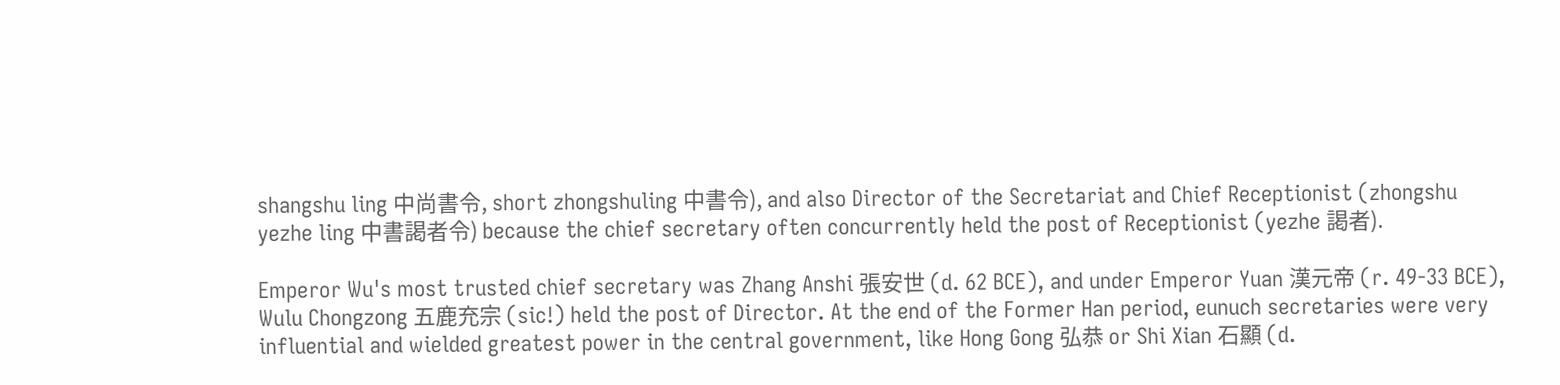shangshu ling 中尚書令, short zhongshuling 中書令), and also Director of the Secretariat and Chief Receptionist (zhongshu yezhe ling 中書謁者令) because the chief secretary often concurrently held the post of Receptionist (yezhe 謁者).

Emperor Wu's most trusted chief secretary was Zhang Anshi 張安世 (d. 62 BCE), and under Emperor Yuan 漢元帝 (r. 49-33 BCE), Wulu Chongzong 五鹿充宗 (sic!) held the post of Director. At the end of the Former Han period, eunuch secretaries were very influential and wielded greatest power in the central government, like Hong Gong 弘恭 or Shi Xian 石顯 (d.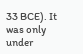33 BCE). It was only under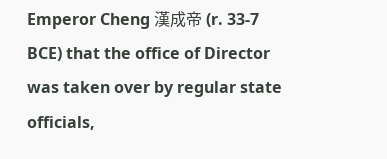Emperor Cheng 漢成帝 (r. 33-7 BCE) that the office of Director was taken over by regular state officials,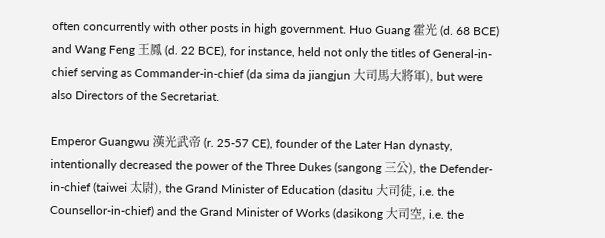often concurrently with other posts in high government. Huo Guang 霍光 (d. 68 BCE) and Wang Feng 王鳳 (d. 22 BCE), for instance, held not only the titles of General-in-chief serving as Commander-in-chief (da sima da jiangjun 大司馬大將軍), but were also Directors of the Secretariat.

Emperor Guangwu 漢光武帝 (r. 25-57 CE), founder of the Later Han dynasty, intentionally decreased the power of the Three Dukes (sangong 三公), the Defender-in-chief (taiwei 太尉), the Grand Minister of Education (dasitu 大司徒, i.e. the Counsellor-in-chief) and the Grand Minister of Works (dasikong 大司空, i.e. the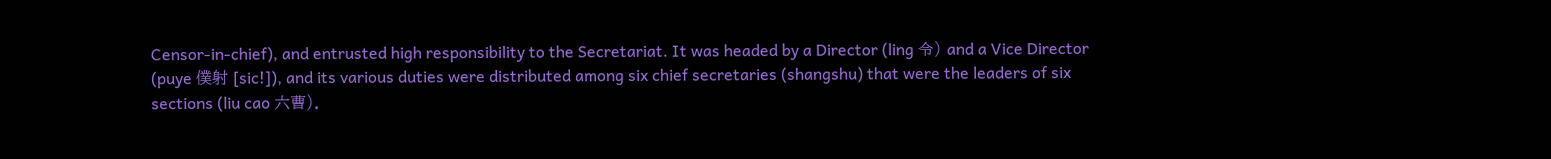Censor-in-chief), and entrusted high responsibility to the Secretariat. It was headed by a Director (ling 令) and a Vice Director (puye 僕射 [sic!]), and its various duties were distributed among six chief secretaries (shangshu) that were the leaders of six sections (liu cao 六曹).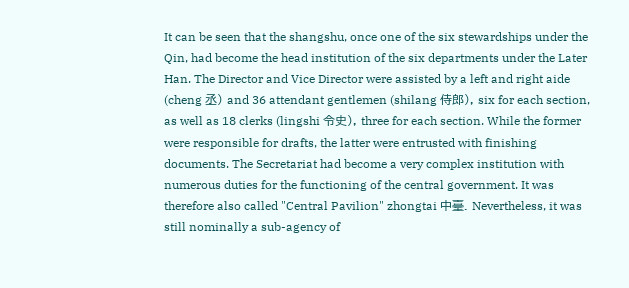It can be seen that the shangshu, once one of the six stewardships under the Qin, had become the head institution of the six departments under the Later Han. The Director and Vice Director were assisted by a left and right aide (cheng 丞) and 36 attendant gentlemen (shilang 侍郎), six for each section, as well as 18 clerks (lingshi 令史), three for each section. While the former were responsible for drafts, the latter were entrusted with finishing documents. The Secretariat had become a very complex institution with numerous duties for the functioning of the central government. It was therefore also called "Central Pavilion" zhongtai 中臺. Nevertheless, it was still nominally a sub-agency of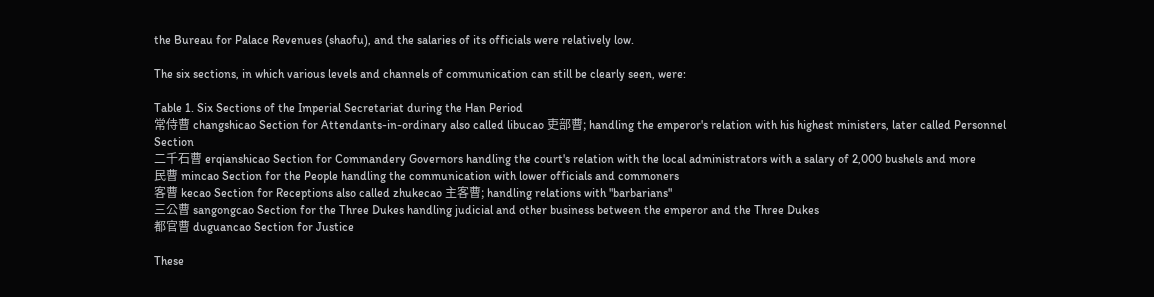the Bureau for Palace Revenues (shaofu), and the salaries of its officials were relatively low.

The six sections, in which various levels and channels of communication can still be clearly seen, were:

Table 1. Six Sections of the Imperial Secretariat during the Han Period
常侍曹 changshicao Section for Attendants-in-ordinary also called libucao 吏部曹; handling the emperor's relation with his highest ministers, later called Personnel Section
二千石曹 erqianshicao Section for Commandery Governors handling the court's relation with the local administrators with a salary of 2,000 bushels and more
民曹 mincao Section for the People handling the communication with lower officials and commoners
客曹 kecao Section for Receptions also called zhukecao 主客曹; handling relations with "barbarians"
三公曹 sangongcao Section for the Three Dukes handling judicial and other business between the emperor and the Three Dukes
都官曹 duguancao Section for Justice

These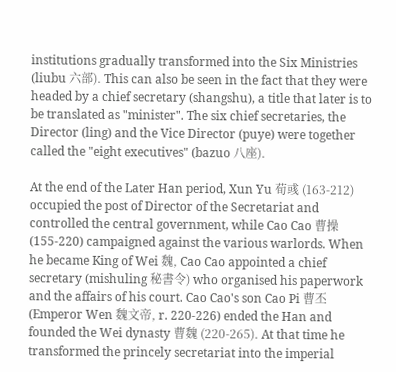institutions gradually transformed into the Six Ministries (liubu 六部). This can also be seen in the fact that they were headed by a chief secretary (shangshu), a title that later is to be translated as "minister". The six chief secretaries, the Director (ling) and the Vice Director (puye) were together called the "eight executives" (bazuo 八座).

At the end of the Later Han period, Xun Yu 荀彧 (163-212) occupied the post of Director of the Secretariat and controlled the central government, while Cao Cao 曹操 (155-220) campaigned against the various warlords. When he became King of Wei 魏, Cao Cao appointed a chief secretary (mishuling 秘書令) who organised his paperwork and the affairs of his court. Cao Cao's son Cao Pi 曹丕 (Emperor Wen 魏文帝, r. 220-226) ended the Han and founded the Wei dynasty 曹魏 (220-265). At that time he transformed the princely secretariat into the imperial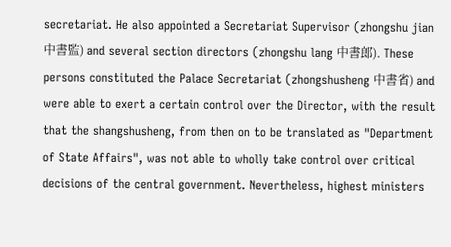secretariat. He also appointed a Secretariat Supervisor (zhongshu jian 中書監) and several section directors (zhongshu lang 中書郎). These persons constituted the Palace Secretariat (zhongshusheng 中書省) and were able to exert a certain control over the Director, with the result that the shangshusheng, from then on to be translated as "Department of State Affairs", was not able to wholly take control over critical decisions of the central government. Nevertheless, highest ministers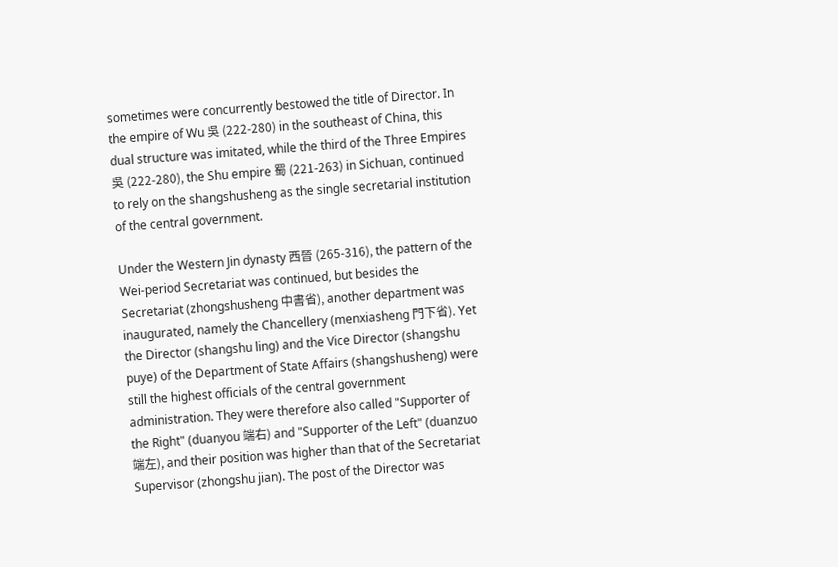sometimes were concurrently bestowed the title of Director. In the empire of Wu 吳 (222-280) in the southeast of China, this dual structure was imitated, while the third of the Three Empires 吳 (222-280), the Shu empire 蜀 (221-263) in Sichuan, continued to rely on the shangshusheng as the single secretarial institution of the central government.

Under the Western Jin dynasty 西晉 (265-316), the pattern of the Wei-period Secretariat was continued, but besides the Secretariat (zhongshusheng 中書省), another department was inaugurated, namely the Chancellery (menxiasheng 門下省). Yet the Director (shangshu ling) and the Vice Director (shangshu puye) of the Department of State Affairs (shangshusheng) were still the highest officials of the central government administration. They were therefore also called "Supporter of the Right" (duanyou 端右) and "Supporter of the Left" (duanzuo 端左), and their position was higher than that of the Secretariat Supervisor (zhongshu jian). The post of the Director was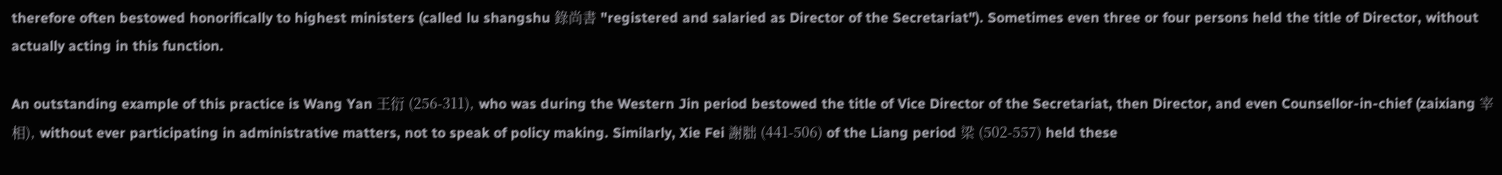therefore often bestowed honorifically to highest ministers (called lu shangshu 錄尚書 "registered and salaried as Director of the Secretariat"). Sometimes even three or four persons held the title of Director, without actually acting in this function.

An outstanding example of this practice is Wang Yan 王衍 (256-311), who was during the Western Jin period bestowed the title of Vice Director of the Secretariat, then Director, and even Counsellor-in-chief (zaixiang 宰相), without ever participating in administrative matters, not to speak of policy making. Similarly, Xie Fei 謝胐 (441-506) of the Liang period 梁 (502-557) held these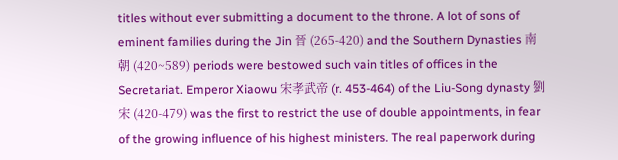titles without ever submitting a document to the throne. A lot of sons of eminent families during the Jin 晉 (265-420) and the Southern Dynasties 南朝 (420~589) periods were bestowed such vain titles of offices in the Secretariat. Emperor Xiaowu 宋孝武帝 (r. 453-464) of the Liu-Song dynasty 劉宋 (420-479) was the first to restrict the use of double appointments, in fear of the growing influence of his highest ministers. The real paperwork during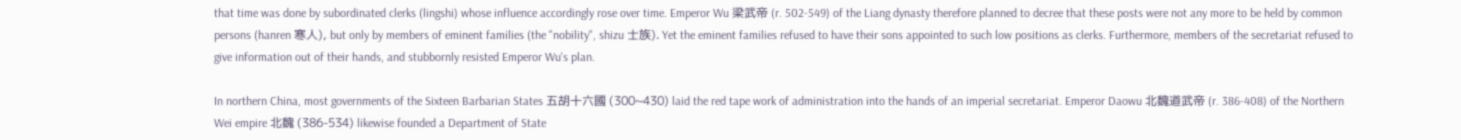that time was done by subordinated clerks (lingshi) whose influence accordingly rose over time. Emperor Wu 梁武帝 (r. 502-549) of the Liang dynasty therefore planned to decree that these posts were not any more to be held by common persons (hanren 寒人), but only by members of eminent families (the "nobility", shizu 士族). Yet the eminent families refused to have their sons appointed to such low positions as clerks. Furthermore, members of the secretariat refused to give information out of their hands, and stubbornly resisted Emperor Wu's plan.

In northern China, most governments of the Sixteen Barbarian States 五胡十六國 (300~430) laid the red tape work of administration into the hands of an imperial secretariat. Emperor Daowu 北魏道武帝 (r. 386-408) of the Northern Wei empire 北魏 (386-534) likewise founded a Department of State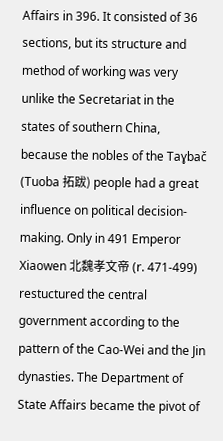Affairs in 396. It consisted of 36 sections, but its structure and method of working was very unlike the Secretariat in the states of southern China, because the nobles of the Taɣbač (Tuoba 拓跋) people had a great influence on political decision-making. Only in 491 Emperor Xiaowen 北魏孝文帝 (r. 471-499) restuctured the central government according to the pattern of the Cao-Wei and the Jin dynasties. The Department of State Affairs became the pivot of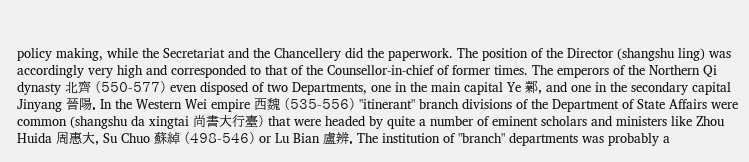policy making, while the Secretariat and the Chancellery did the paperwork. The position of the Director (shangshu ling) was accordingly very high and corresponded to that of the Counsellor-in-chief of former times. The emperors of the Northern Qi dynasty 北齊 (550-577) even disposed of two Departments, one in the main capital Ye 鄴, and one in the secondary capital Jinyang 晉陽. In the Western Wei empire 西魏 (535-556) "itinerant" branch divisions of the Department of State Affairs were common (shangshu da xingtai 尚書大行臺) that were headed by quite a number of eminent scholars and ministers like Zhou Huida 周惠大, Su Chuo 蘇綽 (498-546) or Lu Bian 盧辨. The institution of "branch" departments was probably a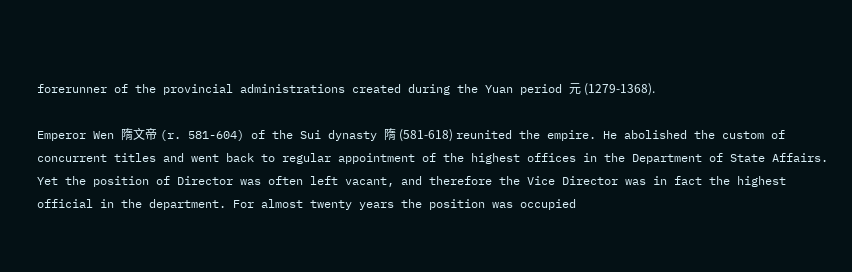forerunner of the provincial administrations created during the Yuan period 元 (1279-1368).

Emperor Wen 隋文帝 (r. 581-604) of the Sui dynasty 隋 (581-618) reunited the empire. He abolished the custom of concurrent titles and went back to regular appointment of the highest offices in the Department of State Affairs. Yet the position of Director was often left vacant, and therefore the Vice Director was in fact the highest official in the department. For almost twenty years the position was occupied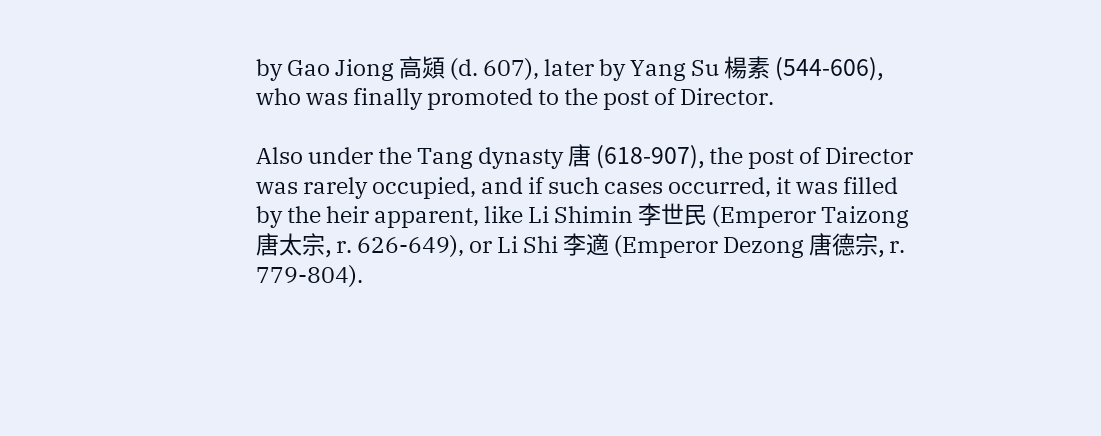by Gao Jiong 高熲 (d. 607), later by Yang Su 楊素 (544-606), who was finally promoted to the post of Director.

Also under the Tang dynasty 唐 (618-907), the post of Director was rarely occupied, and if such cases occurred, it was filled by the heir apparent, like Li Shimin 李世民 (Emperor Taizong 唐太宗, r. 626-649), or Li Shi 李適 (Emperor Dezong 唐德宗, r. 779-804).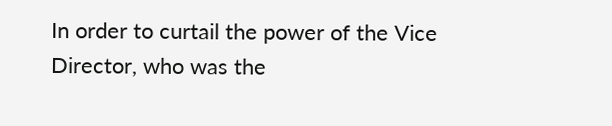In order to curtail the power of the Vice Director, who was the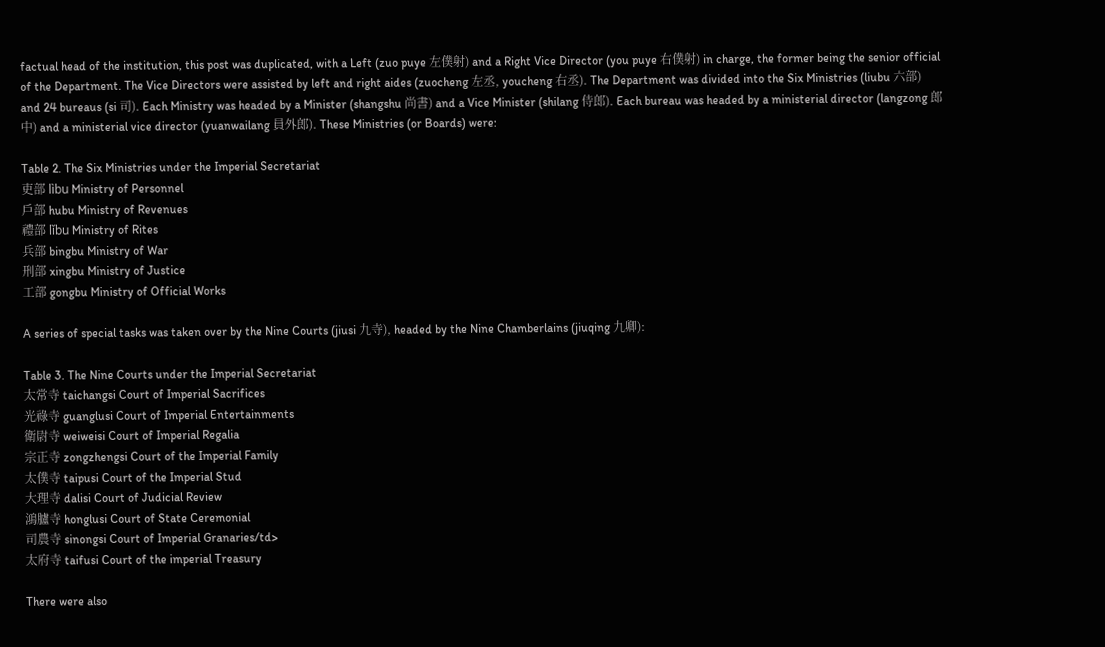factual head of the institution, this post was duplicated, with a Left (zuo puye 左僕射) and a Right Vice Director (you puye 右僕射) in charge, the former being the senior official of the Department. The Vice Directors were assisted by left and right aides (zuocheng 左丞, youcheng 右丞). The Department was divided into the Six Ministries (liubu 六部) and 24 bureaus (si 司). Each Ministry was headed by a Minister (shangshu 尚書) and a Vice Minister (shilang 侍郎). Each bureau was headed by a ministerial director (langzong 郎中) and a ministerial vice director (yuanwailang 員外郎). These Ministries (or Boards) were:

Table 2. The Six Ministries under the Imperial Secretariat
吏部 lìbu Ministry of Personnel
戶部 hubu Ministry of Revenues
禮部 lǐbu Ministry of Rites
兵部 bingbu Ministry of War
刑部 xingbu Ministry of Justice
工部 gongbu Ministry of Official Works

A series of special tasks was taken over by the Nine Courts (jiusi 九寺), headed by the Nine Chamberlains (jiuqing 九卿):

Table 3. The Nine Courts under the Imperial Secretariat
太常寺 taichangsi Court of Imperial Sacrifices
光祿寺 guanglusi Court of Imperial Entertainments
衛尉寺 weiweisi Court of Imperial Regalia
宗正寺 zongzhengsi Court of the Imperial Family
太僕寺 taipusi Court of the Imperial Stud
大理寺 dalisi Court of Judicial Review
鴻臚寺 honglusi Court of State Ceremonial
司農寺 sinongsi Court of Imperial Granaries/td>
太府寺 taifusi Court of the imperial Treasury

There were also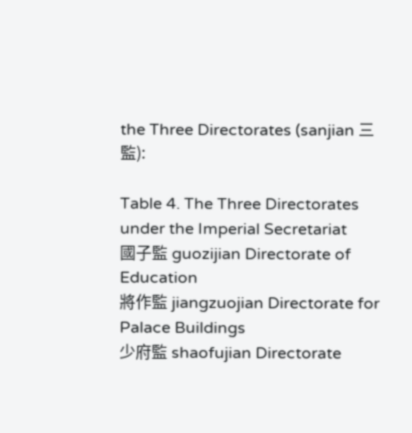the Three Directorates (sanjian 三監):

Table 4. The Three Directorates under the Imperial Secretariat
國子監 guozijian Directorate of Education
將作監 jiangzuojian Directorate for Palace Buildings
少府監 shaofujian Directorate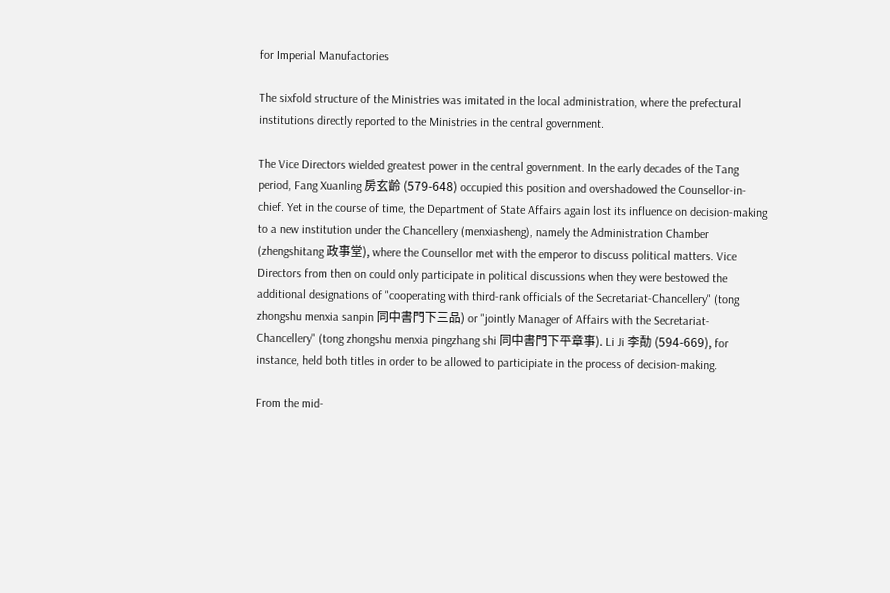for Imperial Manufactories

The sixfold structure of the Ministries was imitated in the local administration, where the prefectural institutions directly reported to the Ministries in the central government.

The Vice Directors wielded greatest power in the central government. In the early decades of the Tang period, Fang Xuanling 房玄齡 (579-648) occupied this position and overshadowed the Counsellor-in-chief. Yet in the course of time, the Department of State Affairs again lost its influence on decision-making to a new institution under the Chancellery (menxiasheng), namely the Administration Chamber (zhengshitang 政事堂), where the Counsellor met with the emperor to discuss political matters. Vice Directors from then on could only participate in political discussions when they were bestowed the additional designations of "cooperating with third-rank officials of the Secretariat-Chancellery" (tong zhongshu menxia sanpin 同中書門下三品) or "jointly Manager of Affairs with the Secretariat-Chancellery" (tong zhongshu menxia pingzhang shi 同中書門下平章事). Li Ji 李勣 (594-669), for instance, held both titles in order to be allowed to participiate in the process of decision-making.

From the mid-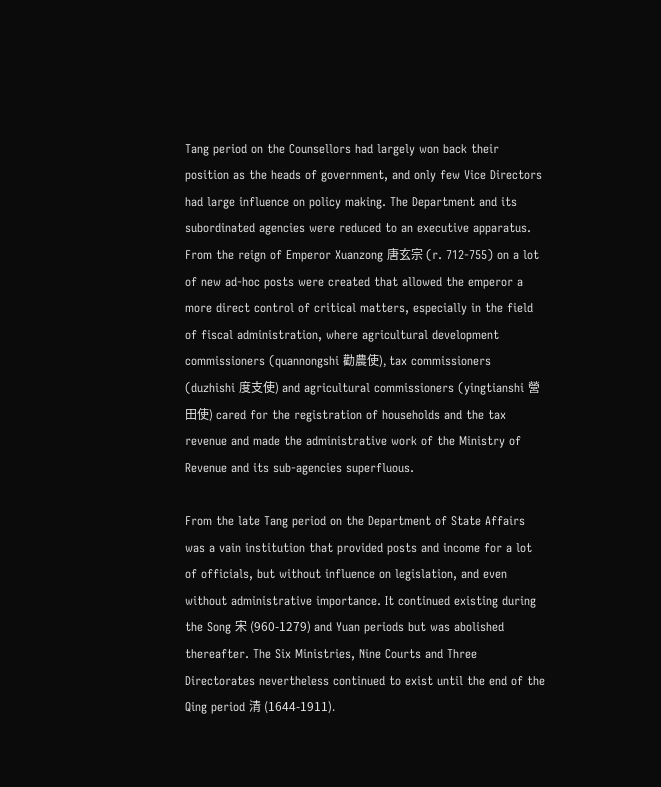Tang period on the Counsellors had largely won back their position as the heads of government, and only few Vice Directors had large influence on policy making. The Department and its subordinated agencies were reduced to an executive apparatus. From the reign of Emperor Xuanzong 唐玄宗 (r. 712-755) on a lot of new ad-hoc posts were created that allowed the emperor a more direct control of critical matters, especially in the field of fiscal administration, where agricultural development commissioners (quannongshi 勸農使), tax commissioners (duzhishi 度支使) and agricultural commissioners (yingtianshi 營田使) cared for the registration of households and the tax revenue and made the administrative work of the Ministry of Revenue and its sub-agencies superfluous.

From the late Tang period on the Department of State Affairs was a vain institution that provided posts and income for a lot of officials, but without influence on legislation, and even without administrative importance. It continued existing during the Song 宋 (960-1279) and Yuan periods but was abolished thereafter. The Six Ministries, Nine Courts and Three Directorates nevertheless continued to exist until the end of the Qing period 清 (1644-1911).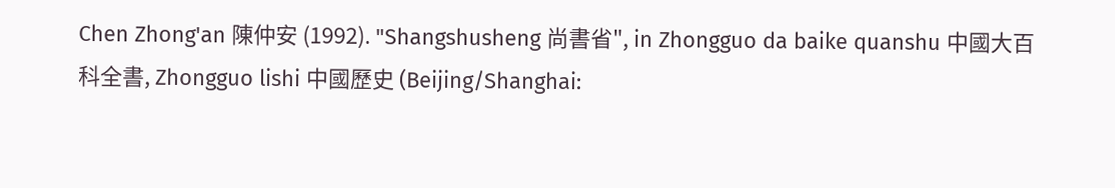Chen Zhong'an 陳仲安 (1992). "Shangshusheng 尚書省", in Zhongguo da baike quanshu 中國大百科全書, Zhongguo lishi 中國歷史 (Beijing/Shanghai: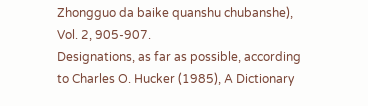Zhongguo da baike quanshu chubanshe), Vol. 2, 905-907.
Designations, as far as possible, according to Charles O. Hucker (1985), A Dictionary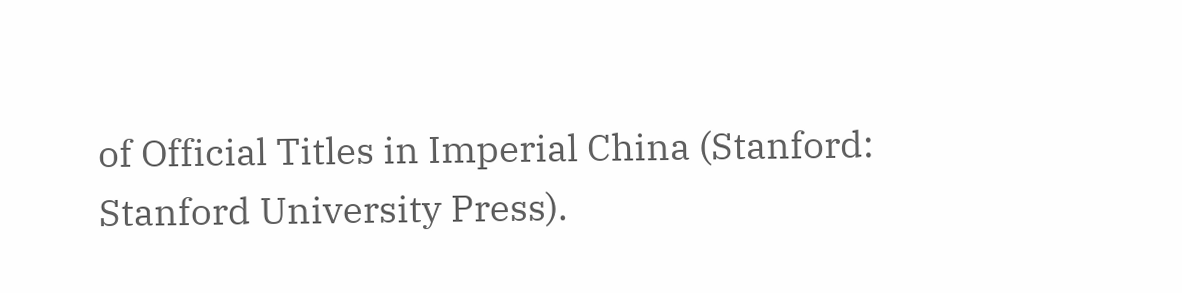of Official Titles in Imperial China (Stanford: Stanford University Press).